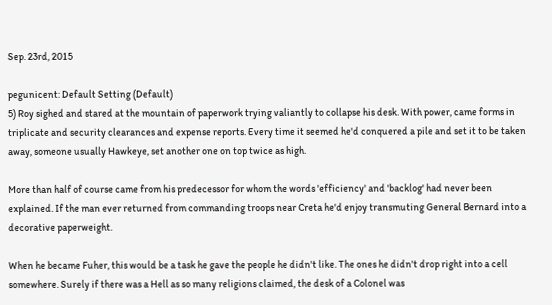Sep. 23rd, 2015

pegunicent: Default Setting (Default)
5) Roy sighed and stared at the mountain of paperwork trying valiantly to collapse his desk. With power, came forms in triplicate and security clearances and expense reports. Every time it seemed he'd conquered a pile and set it to be taken away, someone usually Hawkeye, set another one on top twice as high.

More than half of course came from his predecessor for whom the words 'efficiency' and 'backlog' had never been explained. If the man ever returned from commanding troops near Creta he'd enjoy transmuting General Bernard into a decorative paperweight.

When he became Fuher, this would be a task he gave the people he didn't like. The ones he didn't drop right into a cell somewhere. Surely if there was a Hell as so many religions claimed, the desk of a Colonel was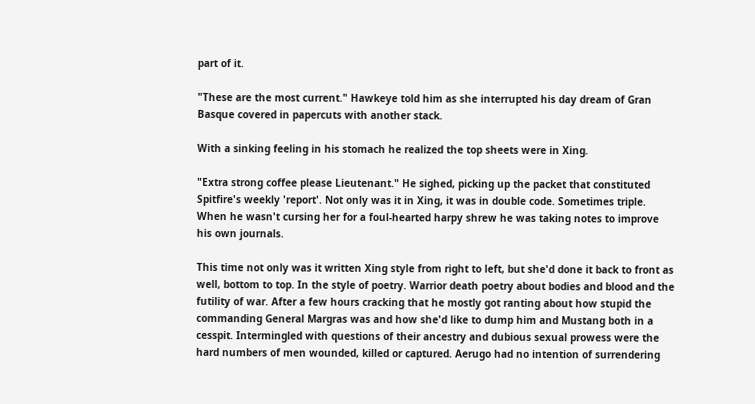part of it.

"These are the most current." Hawkeye told him as she interrupted his day dream of Gran Basque covered in papercuts with another stack.

With a sinking feeling in his stomach he realized the top sheets were in Xing.

"Extra strong coffee please Lieutenant." He sighed, picking up the packet that constituted Spitfire's weekly 'report'. Not only was it in Xing, it was in double code. Sometimes triple. When he wasn't cursing her for a foul-hearted harpy shrew he was taking notes to improve his own journals.

This time not only was it written Xing style from right to left, but she'd done it back to front as well, bottom to top. In the style of poetry. Warrior death poetry about bodies and blood and the futility of war. After a few hours cracking that he mostly got ranting about how stupid the commanding General Margras was and how she'd like to dump him and Mustang both in a cesspit. Intermingled with questions of their ancestry and dubious sexual prowess were the hard numbers of men wounded, killed or captured. Aerugo had no intention of surrendering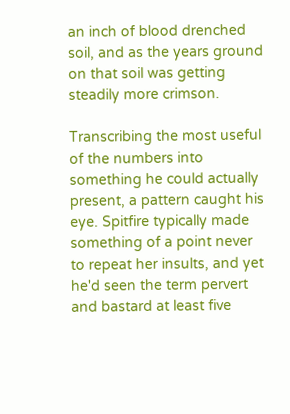an inch of blood drenched soil, and as the years ground on that soil was getting steadily more crimson.

Transcribing the most useful of the numbers into something he could actually present, a pattern caught his eye. Spitfire typically made something of a point never to repeat her insults, and yet he'd seen the term pervert and bastard at least five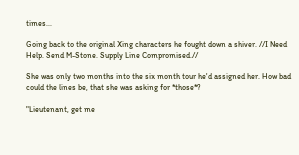times...

Going back to the original Xing characters he fought down a shiver. //I Need Help. Send M-Stone. Supply Line Compromised.//

She was only two months into the six month tour he'd assigned her. How bad could the lines be, that she was asking for *those*?

"Lieutenant, get me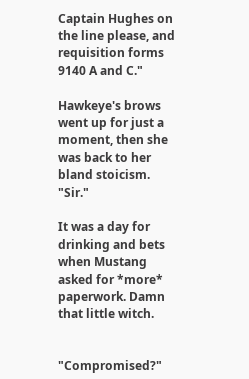Captain Hughes on the line please, and requisition forms 9140 A and C."

Hawkeye's brows went up for just a moment, then she was back to her bland stoicism. "Sir."

It was a day for drinking and bets when Mustang asked for *more* paperwork. Damn that little witch.


"Compromised?"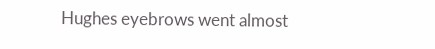Hughes eyebrows went almost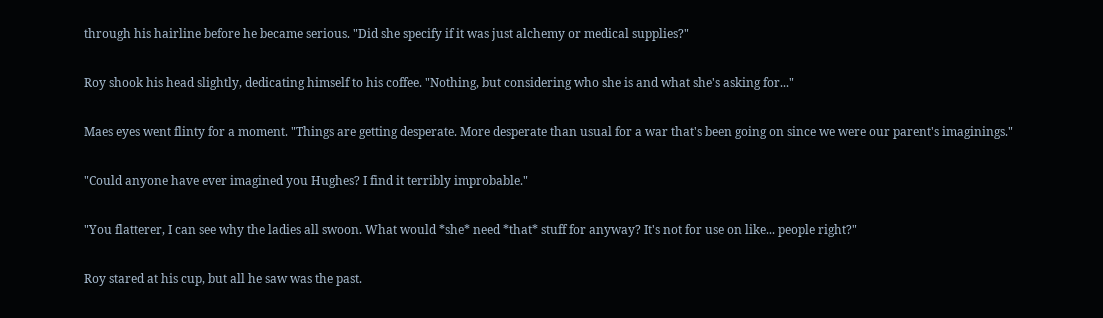through his hairline before he became serious. "Did she specify if it was just alchemy or medical supplies?"

Roy shook his head slightly, dedicating himself to his coffee. "Nothing, but considering who she is and what she's asking for..."

Maes eyes went flinty for a moment. "Things are getting desperate. More desperate than usual for a war that's been going on since we were our parent's imaginings."

"Could anyone have ever imagined you Hughes? I find it terribly improbable."

"You flatterer, I can see why the ladies all swoon. What would *she* need *that* stuff for anyway? It's not for use on like... people right?"

Roy stared at his cup, but all he saw was the past.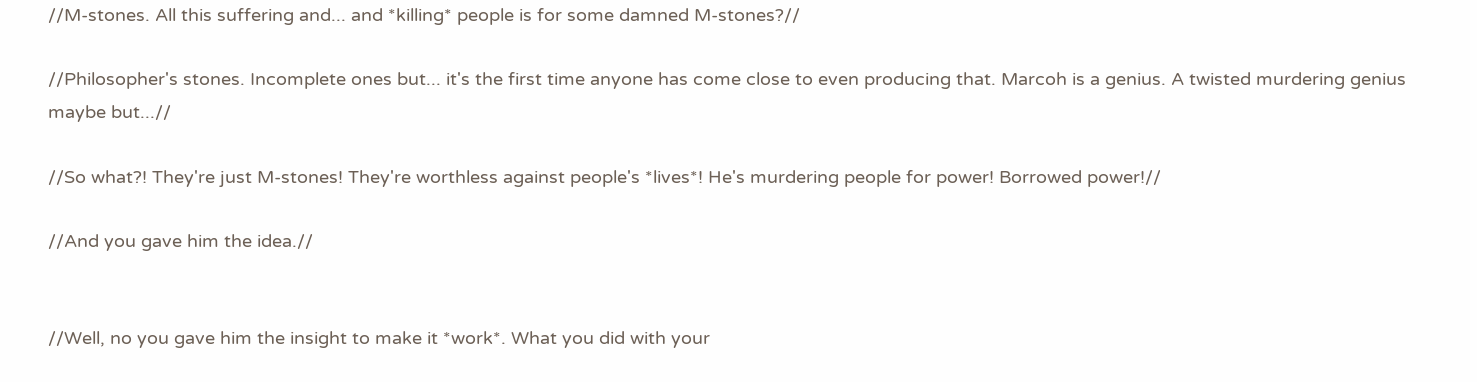//M-stones. All this suffering and... and *killing* people is for some damned M-stones?//

//Philosopher's stones. Incomplete ones but... it's the first time anyone has come close to even producing that. Marcoh is a genius. A twisted murdering genius maybe but...//

//So what?! They're just M-stones! They're worthless against people's *lives*! He's murdering people for power! Borrowed power!//

//And you gave him the idea.//


//Well, no you gave him the insight to make it *work*. What you did with your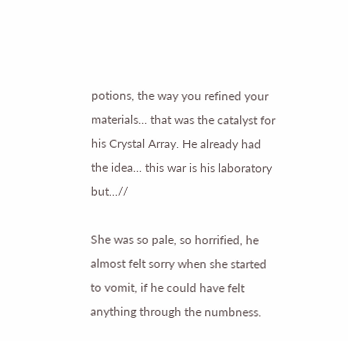potions, the way you refined your materials... that was the catalyst for his Crystal Array. He already had the idea... this war is his laboratory but...//

She was so pale, so horrified, he almost felt sorry when she started to vomit, if he could have felt anything through the numbness.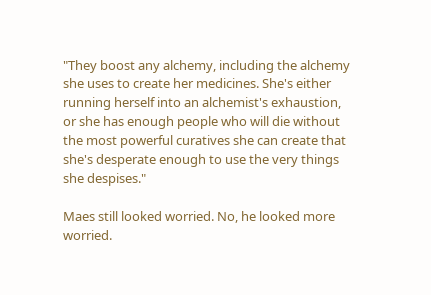"They boost any alchemy, including the alchemy she uses to create her medicines. She's either running herself into an alchemist's exhaustion, or she has enough people who will die without the most powerful curatives she can create that she's desperate enough to use the very things she despises."

Maes still looked worried. No, he looked more worried.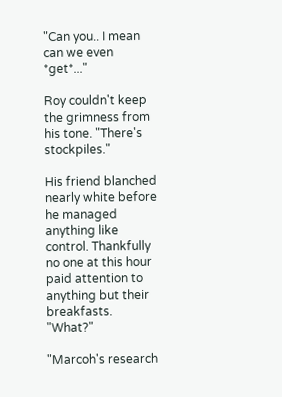"Can you.. I mean can we even *get*..."

Roy couldn't keep the grimness from his tone. "There's stockpiles."

His friend blanched nearly white before he managed anything like control. Thankfully no one at this hour paid attention to anything but their breakfasts. "What?"

"Marcoh's research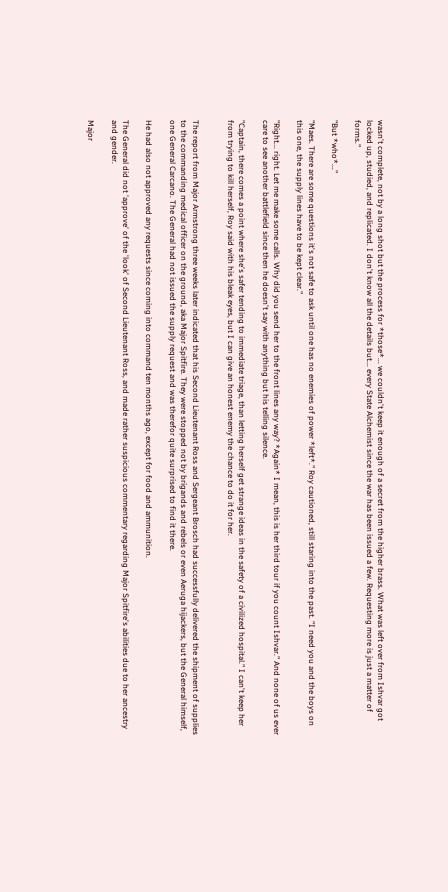wasn't complete, not by a long shot but the process for *those*... we couldn't keep it enough of a secret from the higher brass. What was left over from Ishvar got locked up, studied, and replicated. I don't know all the details but... every State Alchemist since the war has been issued a few. Requesting more is just a matter of forms."

"But *who*..."

"Maes. There are some questions it's not safe to ask until one has no enemies of power *left*." Roy cautioned, still staring into the past. "I need you and the boys on this one, the supply lines have to be kept clear."

"Right... right. Let me make some calls. Why did you send her to the front lines any way? *Again* I mean, this is her third tour if you count Ishvar." And none of us ever care to see another battlefield since then he doesn't say with anything but his telling silence.

"Captain, there comes a point where she's safer tending to immediate triage, than letting herself get strange ideas in the safety of a civilized hospital." I can't keep her from trying to kill herself, Roy said with his bleak eyes, but I can give an honest enemy the chance to do it for her.


The report from Major Armstrong three weeks later indicated that his Second Lieutenant Ross and Sergeant Brosch had successfully delivered the shipment of supplies to the commanding medical officer on the ground, aka Major Spitfire. They were stopped not by brigands and rebels or even Aeruga hijackers, but the General himself, one General Carcano. The General had not issued the supply request and was therefor quite surprised to find it there.

He had also not approved any requests since coming into command ten months ago, except for food and ammunition.

The General did not 'approve' of the 'look' of Second Lieutenant Ross, and made rather suspicious commentary regarding Major Spitfire's abilities due to her ancestry and gender.

Major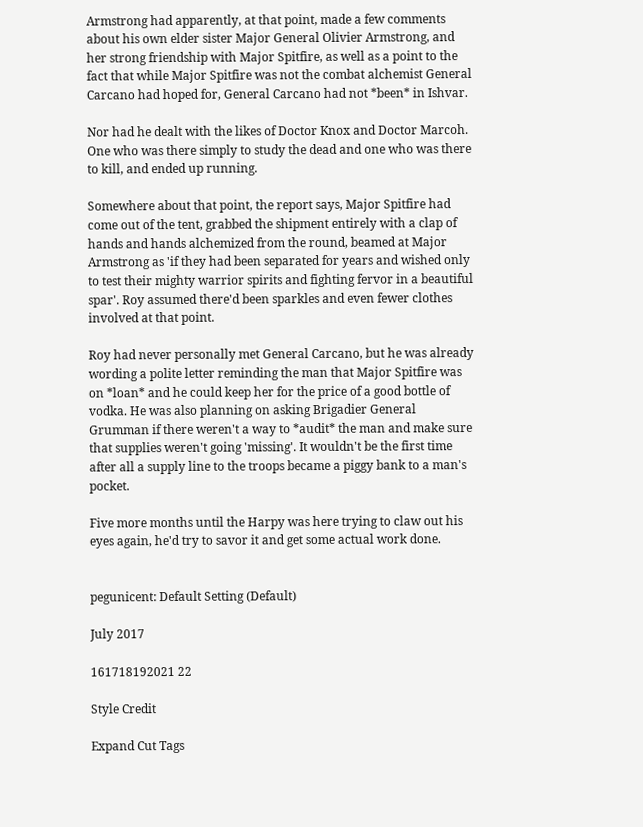Armstrong had apparently, at that point, made a few comments about his own elder sister Major General Olivier Armstrong, and her strong friendship with Major Spitfire, as well as a point to the fact that while Major Spitfire was not the combat alchemist General Carcano had hoped for, General Carcano had not *been* in Ishvar.

Nor had he dealt with the likes of Doctor Knox and Doctor Marcoh. One who was there simply to study the dead and one who was there to kill, and ended up running.

Somewhere about that point, the report says, Major Spitfire had come out of the tent, grabbed the shipment entirely with a clap of hands and hands alchemized from the round, beamed at Major Armstrong as 'if they had been separated for years and wished only to test their mighty warrior spirits and fighting fervor in a beautiful spar'. Roy assumed there'd been sparkles and even fewer clothes involved at that point.

Roy had never personally met General Carcano, but he was already wording a polite letter reminding the man that Major Spitfire was on *loan* and he could keep her for the price of a good bottle of vodka. He was also planning on asking Brigadier General Grumman if there weren't a way to *audit* the man and make sure that supplies weren't going 'missing'. It wouldn't be the first time after all a supply line to the troops became a piggy bank to a man's pocket.

Five more months until the Harpy was here trying to claw out his eyes again, he'd try to savor it and get some actual work done.


pegunicent: Default Setting (Default)

July 2017

161718192021 22

Style Credit

Expand Cut Tags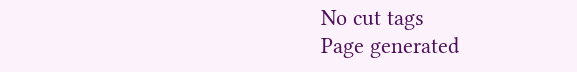No cut tags
Page generated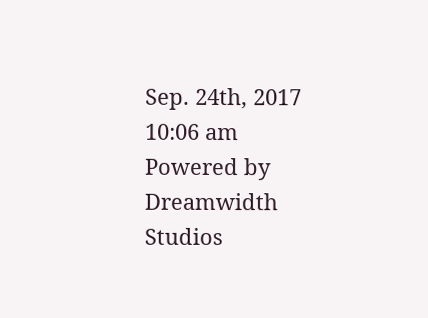Sep. 24th, 2017 10:06 am
Powered by Dreamwidth Studios